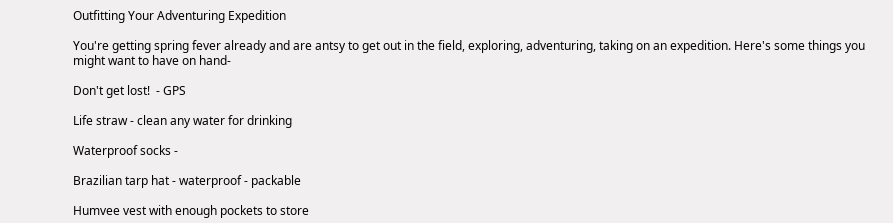Outfitting Your Adventuring Expedition

You're getting spring fever already and are antsy to get out in the field, exploring, adventuring, taking on an expedition. Here's some things you might want to have on hand-

Don't get lost!  - GPS

Life straw - clean any water for drinking

Waterproof socks -

Brazilian tarp hat - waterproof - packable

Humvee vest with enough pockets to store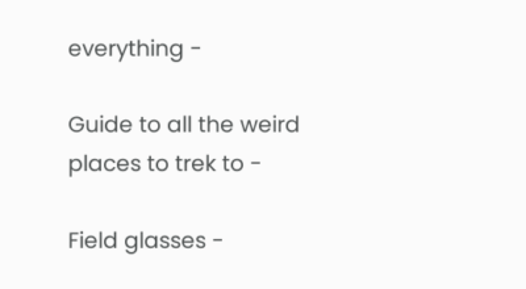everything -

Guide to all the weird places to trek to -

Field glasses -